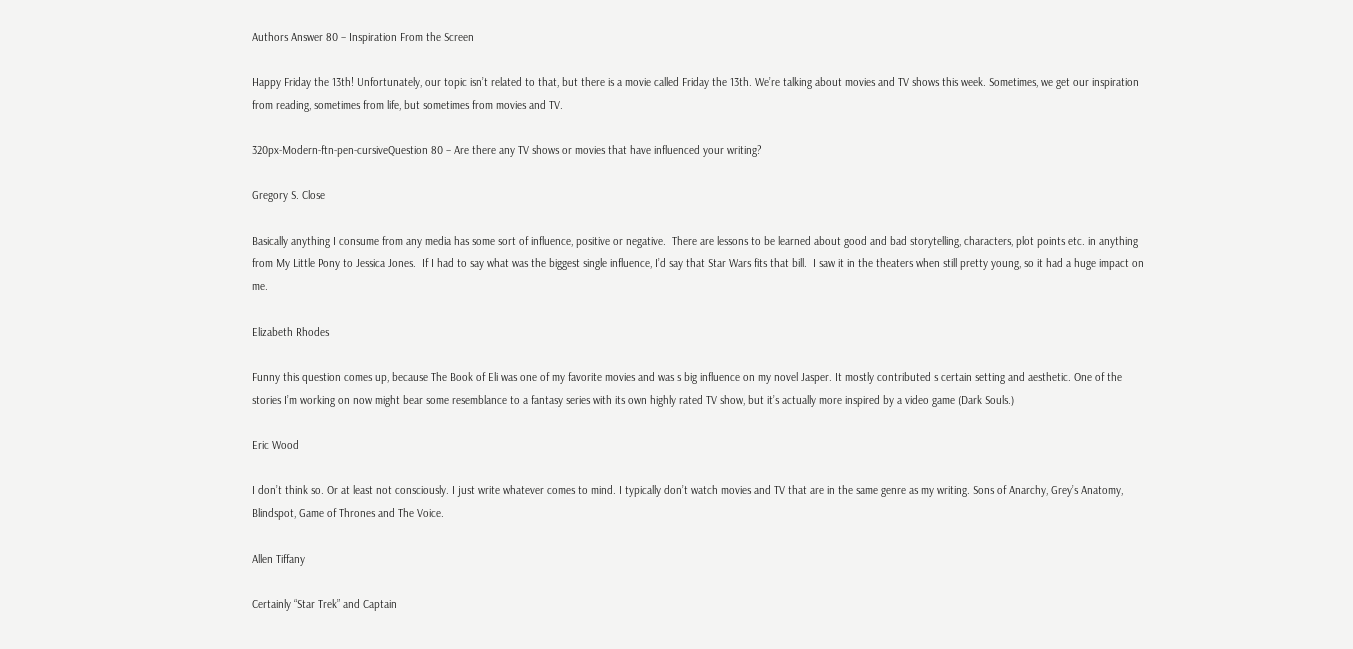Authors Answer 80 – Inspiration From the Screen

Happy Friday the 13th! Unfortunately, our topic isn’t related to that, but there is a movie called Friday the 13th. We’re talking about movies and TV shows this week. Sometimes, we get our inspiration from reading, sometimes from life, but sometimes from movies and TV.

320px-Modern-ftn-pen-cursiveQuestion 80 – Are there any TV shows or movies that have influenced your writing?

Gregory S. Close

Basically anything I consume from any media has some sort of influence, positive or negative.  There are lessons to be learned about good and bad storytelling, characters, plot points etc. in anything from My Little Pony to Jessica Jones.  If I had to say what was the biggest single influence, I’d say that Star Wars fits that bill.  I saw it in the theaters when still pretty young, so it had a huge impact on me.

Elizabeth Rhodes

Funny this question comes up, because The Book of Eli was one of my favorite movies and was s big influence on my novel Jasper. It mostly contributed s certain setting and aesthetic. One of the stories I’m working on now might bear some resemblance to a fantasy series with its own highly rated TV show, but it’s actually more inspired by a video game (Dark Souls.)

Eric Wood

I don’t think so. Or at least not consciously. I just write whatever comes to mind. I typically don’t watch movies and TV that are in the same genre as my writing. Sons of Anarchy, Grey’s Anatomy, Blindspot, Game of Thrones and The Voice.

Allen Tiffany

Certainly “Star Trek” and Captain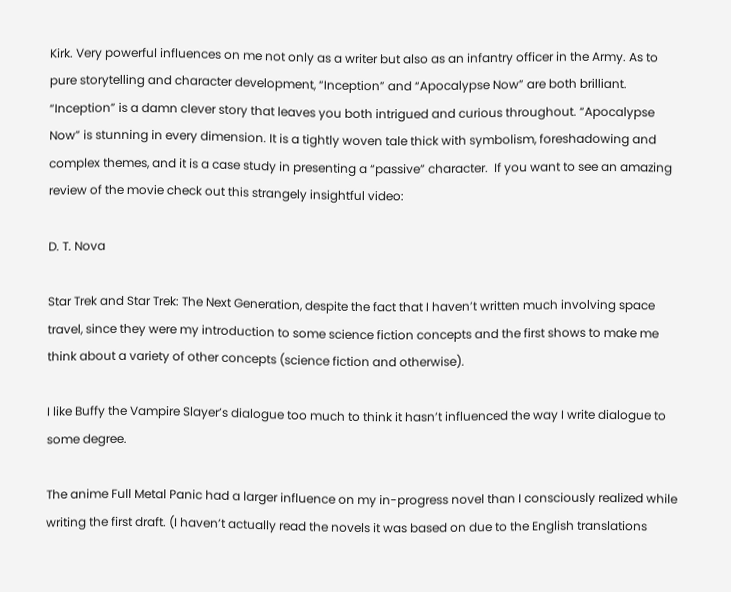Kirk. Very powerful influences on me not only as a writer but also as an infantry officer in the Army. As to pure storytelling and character development, “Inception” and “Apocalypse Now” are both brilliant. “Inception” is a damn clever story that leaves you both intrigued and curious throughout. “Apocalypse Now” is stunning in every dimension. It is a tightly woven tale thick with symbolism, foreshadowing and complex themes, and it is a case study in presenting a “passive” character.  If you want to see an amazing review of the movie check out this strangely insightful video:

D. T. Nova

Star Trek and Star Trek: The Next Generation, despite the fact that I haven’t written much involving space travel, since they were my introduction to some science fiction concepts and the first shows to make me think about a variety of other concepts (science fiction and otherwise).

I like Buffy the Vampire Slayer’s dialogue too much to think it hasn’t influenced the way I write dialogue to some degree.

The anime Full Metal Panic had a larger influence on my in-progress novel than I consciously realized while writing the first draft. (I haven’t actually read the novels it was based on due to the English translations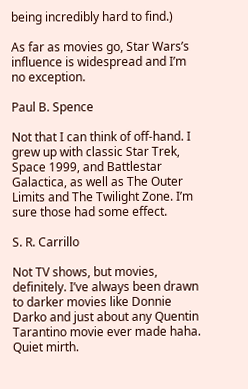being incredibly hard to find.)

As far as movies go, Star Wars’s influence is widespread and I’m no exception.

Paul B. Spence

Not that I can think of off-hand. I grew up with classic Star Trek, Space 1999, and Battlestar Galactica, as well as The Outer Limits and The Twilight Zone. I’m sure those had some effect.

S. R. Carrillo

Not TV shows, but movies, definitely. I’ve always been drawn to darker movies like Donnie Darko and just about any Quentin Tarantino movie ever made haha. Quiet mirth.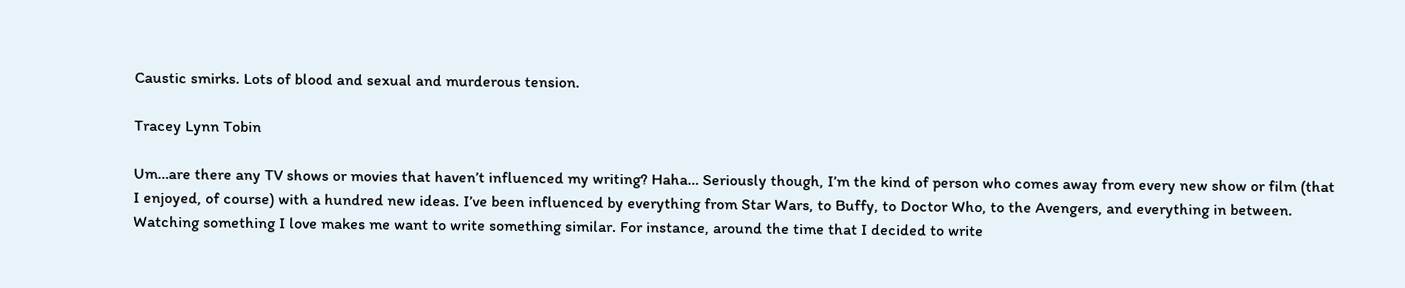Caustic smirks. Lots of blood and sexual and murderous tension.

Tracey Lynn Tobin

Um…are there any TV shows or movies that haven’t influenced my writing? Haha… Seriously though, I’m the kind of person who comes away from every new show or film (that I enjoyed, of course) with a hundred new ideas. I’ve been influenced by everything from Star Wars, to Buffy, to Doctor Who, to the Avengers, and everything in between. Watching something I love makes me want to write something similar. For instance, around the time that I decided to write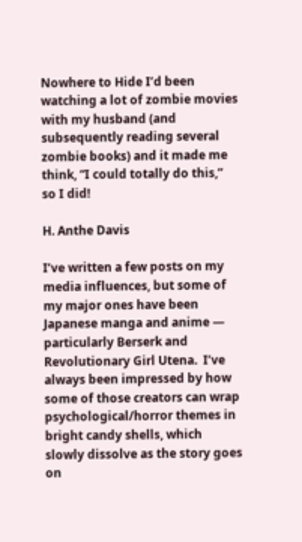Nowhere to Hide I’d been watching a lot of zombie movies with my husband (and subsequently reading several zombie books) and it made me think, “I could totally do this,” so I did!

H. Anthe Davis

I’ve written a few posts on my media influences, but some of my major ones have been Japanese manga and anime — particularly Berserk and Revolutionary Girl Utena.  I’ve always been impressed by how some of those creators can wrap psychological/horror themes in bright candy shells, which slowly dissolve as the story goes on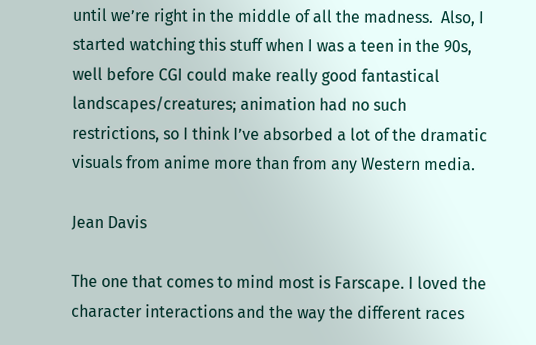until we’re right in the middle of all the madness.  Also, I started watching this stuff when I was a teen in the 90s, well before CGI could make really good fantastical landscapes/creatures; animation had no such restrictions, so I think I’ve absorbed a lot of the dramatic visuals from anime more than from any Western media.

Jean Davis

The one that comes to mind most is Farscape. I loved the character interactions and the way the different races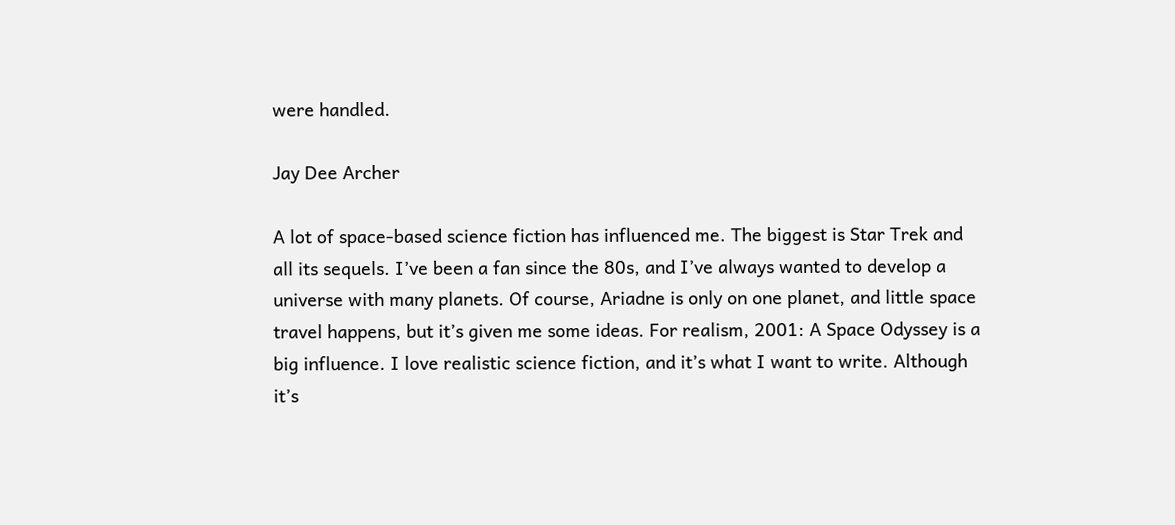were handled.

Jay Dee Archer

A lot of space-based science fiction has influenced me. The biggest is Star Trek and all its sequels. I’ve been a fan since the 80s, and I’ve always wanted to develop a universe with many planets. Of course, Ariadne is only on one planet, and little space travel happens, but it’s given me some ideas. For realism, 2001: A Space Odyssey is a big influence. I love realistic science fiction, and it’s what I want to write. Although it’s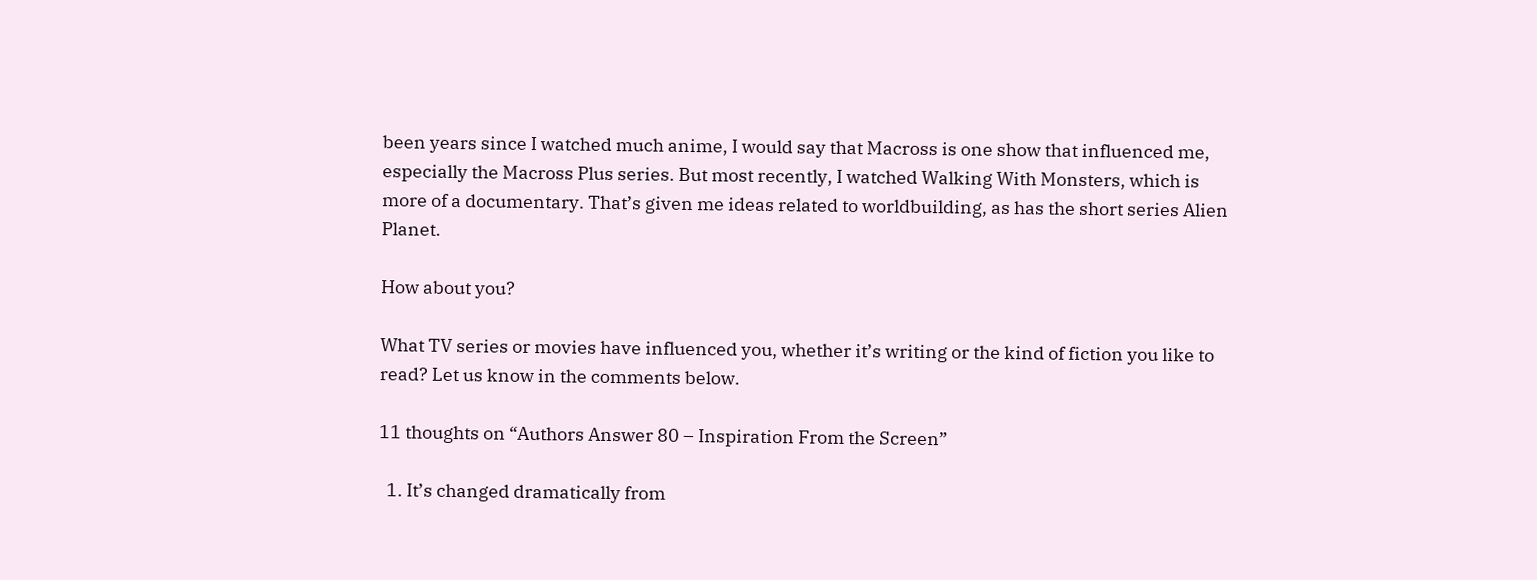been years since I watched much anime, I would say that Macross is one show that influenced me, especially the Macross Plus series. But most recently, I watched Walking With Monsters, which is more of a documentary. That’s given me ideas related to worldbuilding, as has the short series Alien Planet.

How about you?

What TV series or movies have influenced you, whether it’s writing or the kind of fiction you like to read? Let us know in the comments below.

11 thoughts on “Authors Answer 80 – Inspiration From the Screen”

  1. It’s changed dramatically from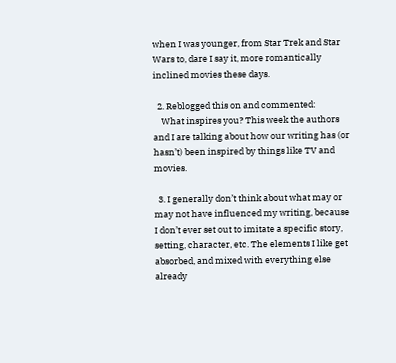when I was younger, from Star Trek and Star Wars to, dare I say it, more romantically inclined movies these days.

  2. Reblogged this on and commented:
    What inspires you? This week the authors and I are talking about how our writing has (or hasn’t) been inspired by things like TV and movies.

  3. I generally don’t think about what may or may not have influenced my writing, because I don’t ever set out to imitate a specific story, setting, character, etc. The elements I like get absorbed, and mixed with everything else already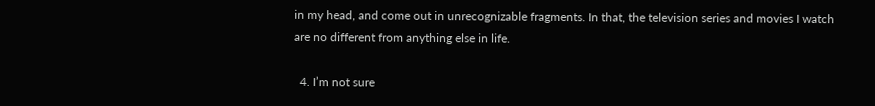in my head, and come out in unrecognizable fragments. In that, the television series and movies I watch are no different from anything else in life.

  4. I’m not sure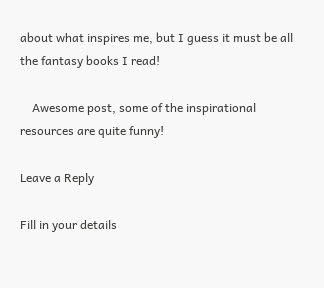about what inspires me, but I guess it must be all the fantasy books I read!

    Awesome post, some of the inspirational resources are quite funny!

Leave a Reply

Fill in your details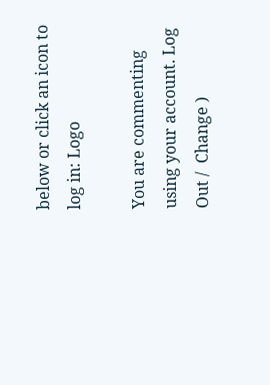below or click an icon to log in: Logo

You are commenting using your account. Log Out /  Change )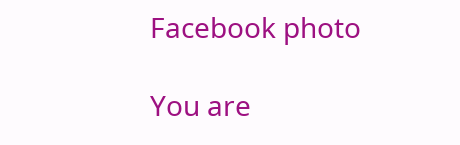Facebook photo

You are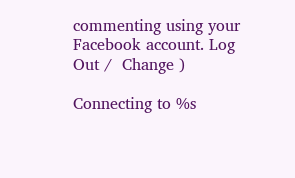commenting using your Facebook account. Log Out /  Change )

Connecting to %s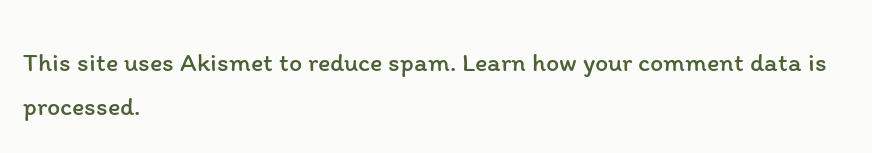This site uses Akismet to reduce spam. Learn how your comment data is processed.